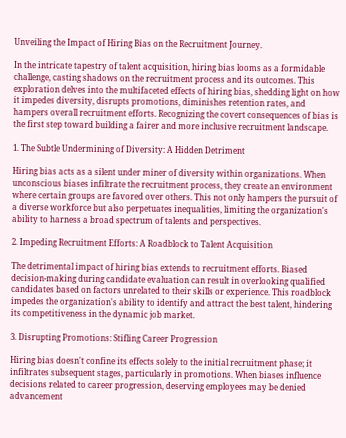Unveiling the Impact of Hiring Bias on the Recruitment Journey.

In the intricate tapestry of talent acquisition, hiring bias looms as a formidable challenge, casting shadows on the recruitment process and its outcomes. This exploration delves into the multifaceted effects of hiring bias, shedding light on how it impedes diversity, disrupts promotions, diminishes retention rates, and hampers overall recruitment efforts. Recognizing the covert consequences of bias is the first step toward building a fairer and more inclusive recruitment landscape.

1. The Subtle Undermining of Diversity: A Hidden Detriment

Hiring bias acts as a silent under miner of diversity within organizations. When unconscious biases infiltrate the recruitment process, they create an environment where certain groups are favored over others. This not only hampers the pursuit of a diverse workforce but also perpetuates inequalities, limiting the organization's ability to harness a broad spectrum of talents and perspectives.

2. Impeding Recruitment Efforts: A Roadblock to Talent Acquisition

The detrimental impact of hiring bias extends to recruitment efforts. Biased decision-making during candidate evaluation can result in overlooking qualified candidates based on factors unrelated to their skills or experience. This roadblock impedes the organization's ability to identify and attract the best talent, hindering its competitiveness in the dynamic job market.

3. Disrupting Promotions: Stifling Career Progression

Hiring bias doesn't confine its effects solely to the initial recruitment phase; it infiltrates subsequent stages, particularly in promotions. When biases influence decisions related to career progression, deserving employees may be denied advancement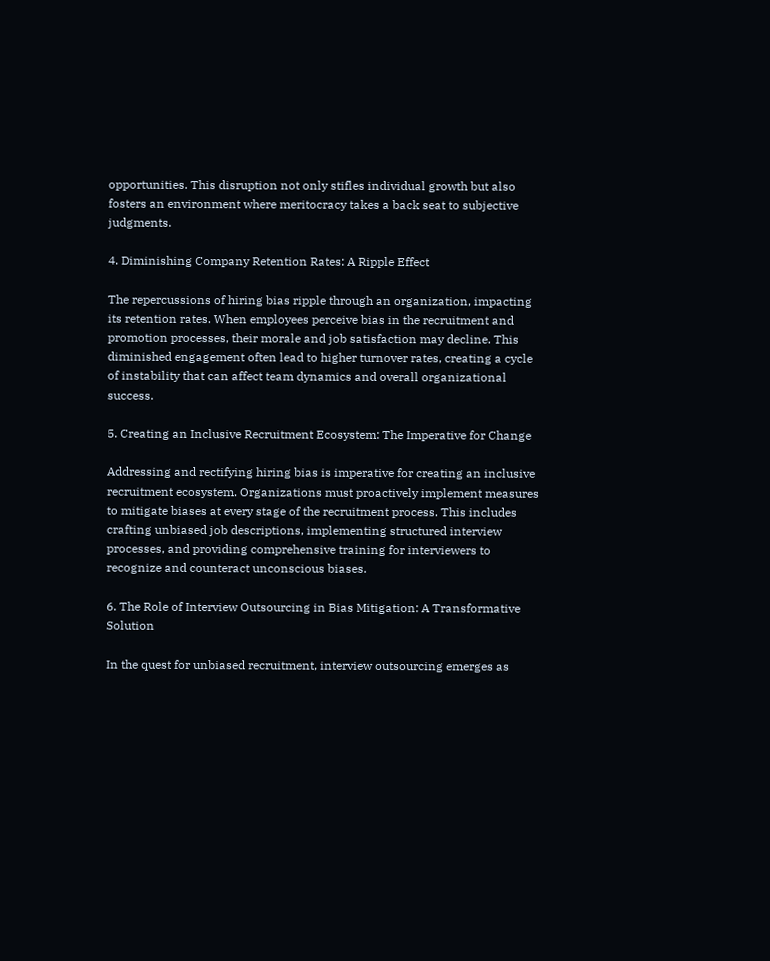opportunities. This disruption not only stifles individual growth but also fosters an environment where meritocracy takes a back seat to subjective judgments.

4. Diminishing Company Retention Rates: A Ripple Effect

The repercussions of hiring bias ripple through an organization, impacting its retention rates. When employees perceive bias in the recruitment and promotion processes, their morale and job satisfaction may decline. This diminished engagement often lead to higher turnover rates, creating a cycle of instability that can affect team dynamics and overall organizational success.

5. Creating an Inclusive Recruitment Ecosystem: The Imperative for Change

Addressing and rectifying hiring bias is imperative for creating an inclusive recruitment ecosystem. Organizations must proactively implement measures to mitigate biases at every stage of the recruitment process. This includes crafting unbiased job descriptions, implementing structured interview processes, and providing comprehensive training for interviewers to recognize and counteract unconscious biases.

6. The Role of Interview Outsourcing in Bias Mitigation: A Transformative Solution

In the quest for unbiased recruitment, interview outsourcing emerges as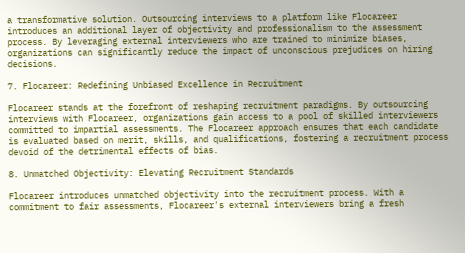a transformative solution. Outsourcing interviews to a platform like Flocareer introduces an additional layer of objectivity and professionalism to the assessment process. By leveraging external interviewers who are trained to minimize biases, organizations can significantly reduce the impact of unconscious prejudices on hiring decisions.

7. Flocareer: Redefining Unbiased Excellence in Recruitment

Flocareer stands at the forefront of reshaping recruitment paradigms. By outsourcing interviews with Flocareer, organizations gain access to a pool of skilled interviewers committed to impartial assessments. The Flocareer approach ensures that each candidate is evaluated based on merit, skills, and qualifications, fostering a recruitment process devoid of the detrimental effects of bias.

8. Unmatched Objectivity: Elevating Recruitment Standards

Flocareer introduces unmatched objectivity into the recruitment process. With a commitment to fair assessments, Flocareer's external interviewers bring a fresh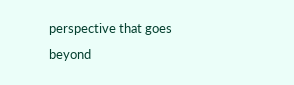perspective that goes beyond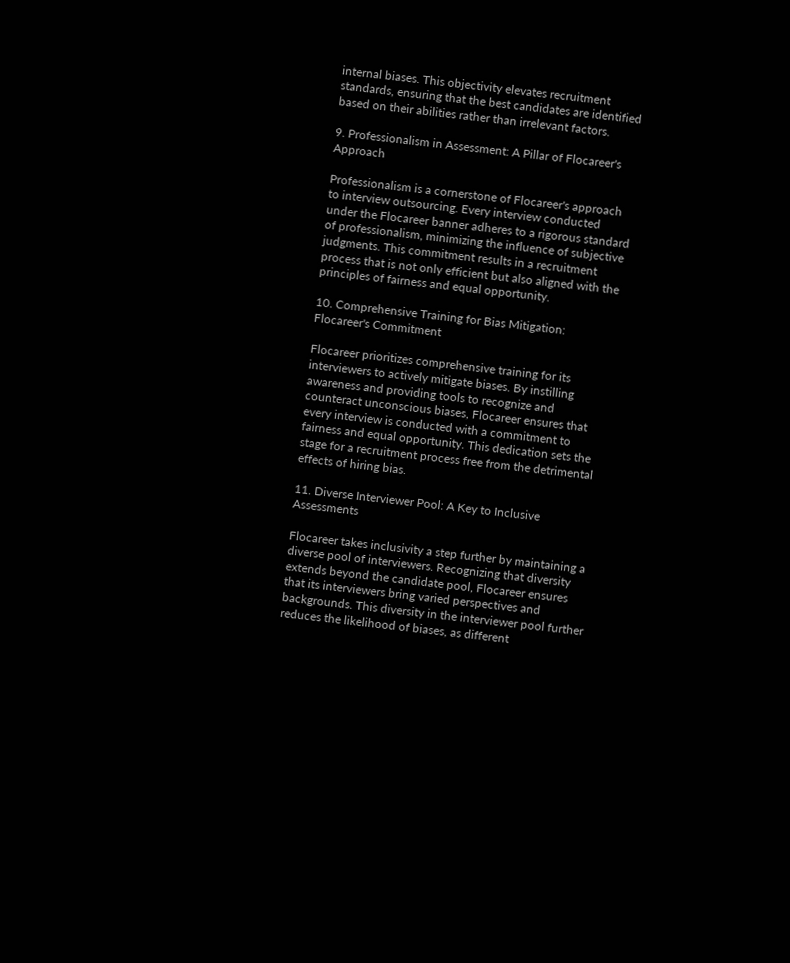internal biases. This objectivity elevates recruitment standards, ensuring that the best candidates are identified based on their abilities rather than irrelevant factors.

9. Professionalism in Assessment: A Pillar of Flocareer's Approach

Professionalism is a cornerstone of Flocareer's approach to interview outsourcing. Every interview conducted under the Flocareer banner adheres to a rigorous standard of professionalism, minimizing the influence of subjective judgments. This commitment results in a recruitment process that is not only efficient but also aligned with the principles of fairness and equal opportunity.

10. Comprehensive Training for Bias Mitigation: Flocareer's Commitment

Flocareer prioritizes comprehensive training for its interviewers to actively mitigate biases. By instilling awareness and providing tools to recognize and counteract unconscious biases, Flocareer ensures that every interview is conducted with a commitment to fairness and equal opportunity. This dedication sets the stage for a recruitment process free from the detrimental effects of hiring bias.

11. Diverse Interviewer Pool: A Key to Inclusive Assessments

Flocareer takes inclusivity a step further by maintaining a diverse pool of interviewers. Recognizing that diversity extends beyond the candidate pool, Flocareer ensures that its interviewers bring varied perspectives and backgrounds. This diversity in the interviewer pool further reduces the likelihood of biases, as different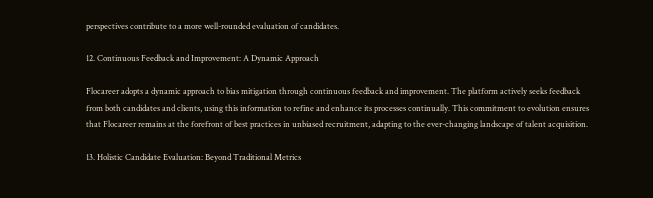perspectives contribute to a more well-rounded evaluation of candidates.

12. Continuous Feedback and Improvement: A Dynamic Approach

Flocareer adopts a dynamic approach to bias mitigation through continuous feedback and improvement. The platform actively seeks feedback from both candidates and clients, using this information to refine and enhance its processes continually. This commitment to evolution ensures that Flocareer remains at the forefront of best practices in unbiased recruitment, adapting to the ever-changing landscape of talent acquisition.

13. Holistic Candidate Evaluation: Beyond Traditional Metrics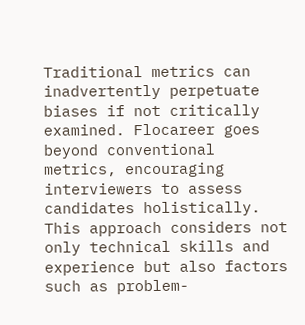Traditional metrics can inadvertently perpetuate biases if not critically examined. Flocareer goes beyond conventional metrics, encouraging interviewers to assess candidates holistically. This approach considers not only technical skills and experience but also factors such as problem-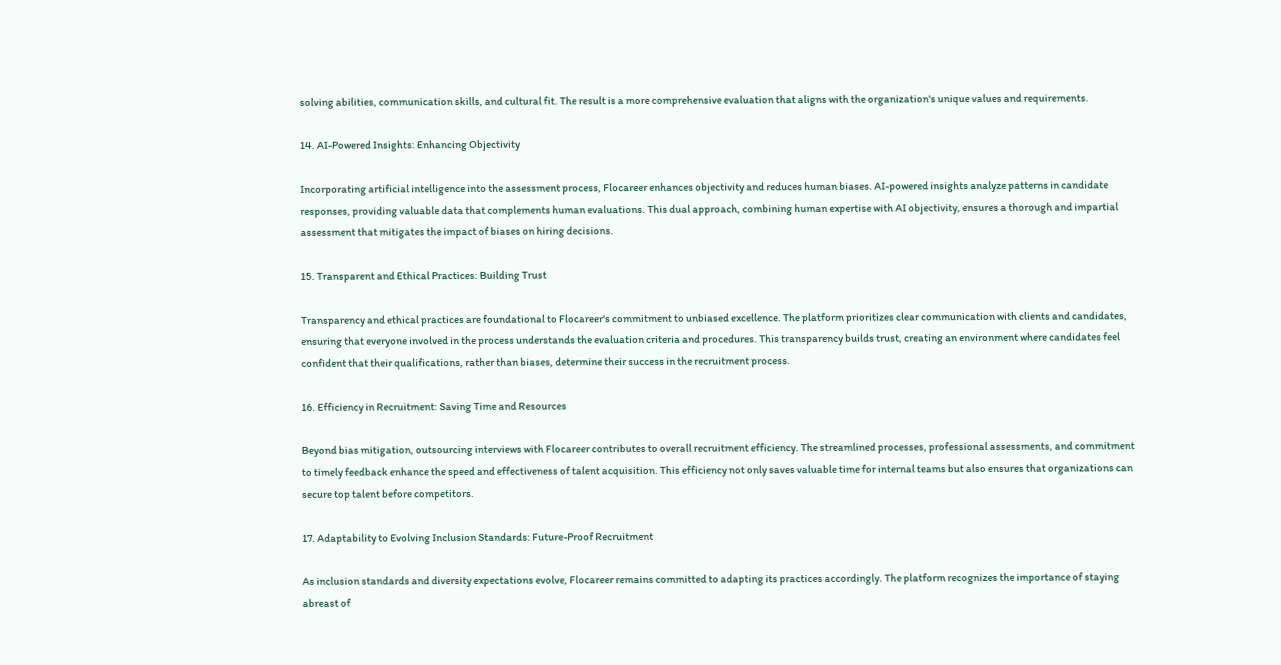solving abilities, communication skills, and cultural fit. The result is a more comprehensive evaluation that aligns with the organization's unique values and requirements.

14. AI-Powered Insights: Enhancing Objectivity

Incorporating artificial intelligence into the assessment process, Flocareer enhances objectivity and reduces human biases. AI-powered insights analyze patterns in candidate responses, providing valuable data that complements human evaluations. This dual approach, combining human expertise with AI objectivity, ensures a thorough and impartial assessment that mitigates the impact of biases on hiring decisions.

15. Transparent and Ethical Practices: Building Trust

Transparency and ethical practices are foundational to Flocareer's commitment to unbiased excellence. The platform prioritizes clear communication with clients and candidates, ensuring that everyone involved in the process understands the evaluation criteria and procedures. This transparency builds trust, creating an environment where candidates feel confident that their qualifications, rather than biases, determine their success in the recruitment process.

16. Efficiency in Recruitment: Saving Time and Resources

Beyond bias mitigation, outsourcing interviews with Flocareer contributes to overall recruitment efficiency. The streamlined processes, professional assessments, and commitment to timely feedback enhance the speed and effectiveness of talent acquisition. This efficiency not only saves valuable time for internal teams but also ensures that organizations can secure top talent before competitors.

17. Adaptability to Evolving Inclusion Standards: Future-Proof Recruitment

As inclusion standards and diversity expectations evolve, Flocareer remains committed to adapting its practices accordingly. The platform recognizes the importance of staying abreast of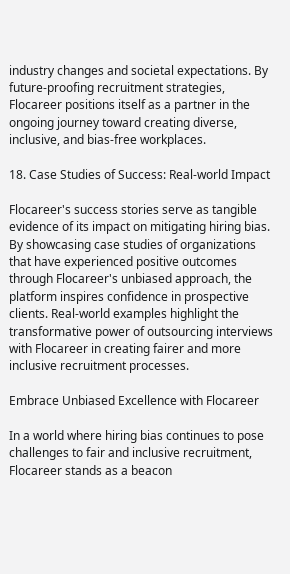industry changes and societal expectations. By future-proofing recruitment strategies, Flocareer positions itself as a partner in the ongoing journey toward creating diverse, inclusive, and bias-free workplaces.

18. Case Studies of Success: Real-world Impact

Flocareer's success stories serve as tangible evidence of its impact on mitigating hiring bias. By showcasing case studies of organizations that have experienced positive outcomes through Flocareer's unbiased approach, the platform inspires confidence in prospective clients. Real-world examples highlight the transformative power of outsourcing interviews with Flocareer in creating fairer and more inclusive recruitment processes.

Embrace Unbiased Excellence with Flocareer

In a world where hiring bias continues to pose challenges to fair and inclusive recruitment, Flocareer stands as a beacon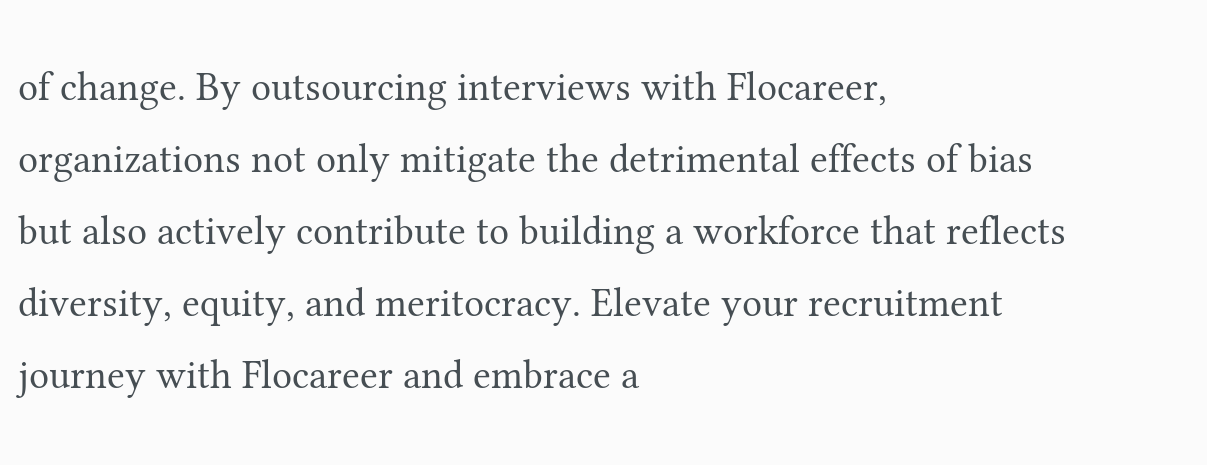of change. By outsourcing interviews with Flocareer, organizations not only mitigate the detrimental effects of bias but also actively contribute to building a workforce that reflects diversity, equity, and meritocracy. Elevate your recruitment journey with Flocareer and embrace a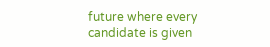future where every candidate is given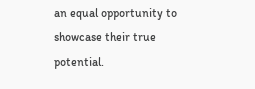an equal opportunity to showcase their true potential.